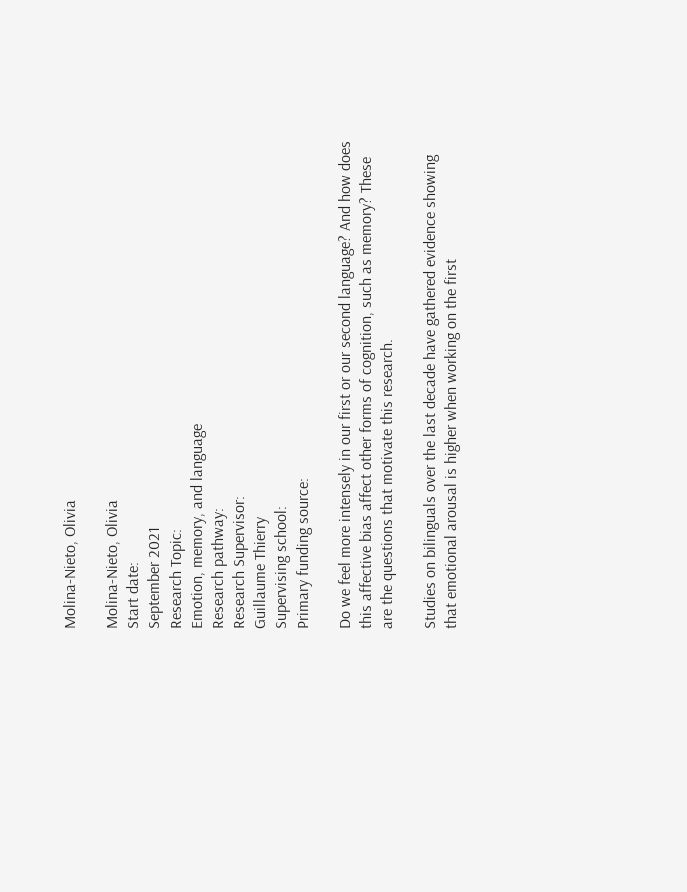Molina-Nieto, Olivia

Molina-Nieto, Olivia
Start date:
September 2021
Research Topic:
Emotion, memory, and language
Research pathway:
Research Supervisor:
Guillaume Thierry
Supervising school:
Primary funding source:

Do we feel more intensely in our first or our second language? And how does this affective bias affect other forms of cognition, such as memory? These are the questions that motivate this research.

Studies on bilinguals over the last decade have gathered evidence showing that emotional arousal is higher when working on the first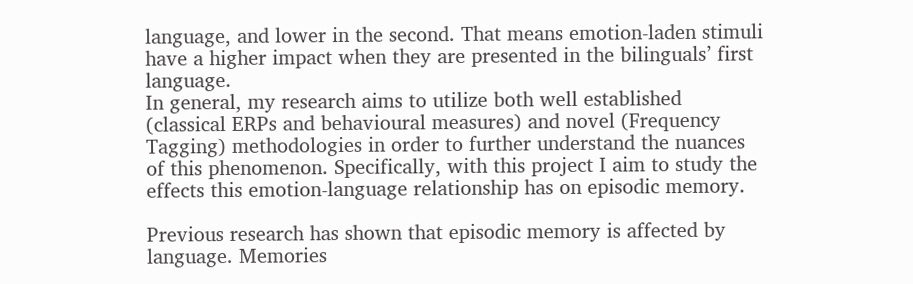language, and lower in the second. That means emotion-laden stimuli have a higher impact when they are presented in the bilinguals’ first language.
In general, my research aims to utilize both well established (classical ERPs and behavioural measures) and novel (Frequency Tagging) methodologies in order to further understand the nuances of this phenomenon. Specifically, with this project I aim to study the effects this emotion-language relationship has on episodic memory.

Previous research has shown that episodic memory is affected by language. Memories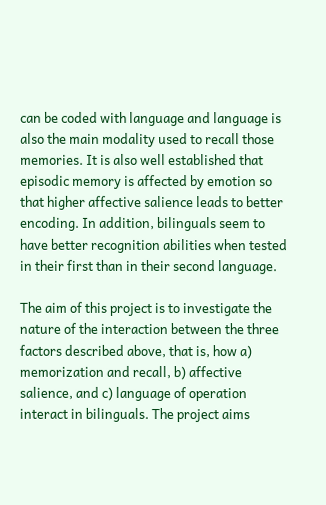can be coded with language and language is also the main modality used to recall those memories. It is also well established that episodic memory is affected by emotion so that higher affective salience leads to better encoding. In addition, bilinguals seem to have better recognition abilities when tested in their first than in their second language.

The aim of this project is to investigate the nature of the interaction between the three factors described above, that is, how a) memorization and recall, b) affective salience, and c) language of operation interact in bilinguals. The project aims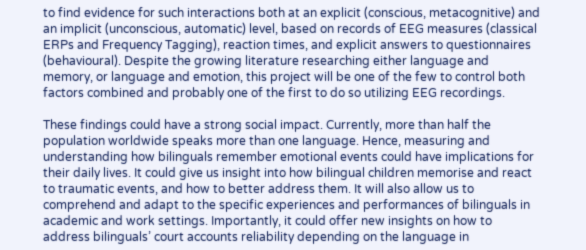to find evidence for such interactions both at an explicit (conscious, metacognitive) and an implicit (unconscious, automatic) level, based on records of EEG measures (classical ERPs and Frequency Tagging), reaction times, and explicit answers to questionnaires (behavioural). Despite the growing literature researching either language and memory, or language and emotion, this project will be one of the few to control both factors combined and probably one of the first to do so utilizing EEG recordings.

These findings could have a strong social impact. Currently, more than half the population worldwide speaks more than one language. Hence, measuring and understanding how bilinguals remember emotional events could have implications for their daily lives. It could give us insight into how bilingual children memorise and react to traumatic events, and how to better address them. It will also allow us to comprehend and adapt to the specific experiences and performances of bilinguals in academic and work settings. Importantly, it could offer new insights on how to address bilinguals’ court accounts reliability depending on the language in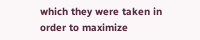which they were taken in order to maximize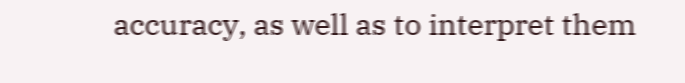accuracy, as well as to interpret them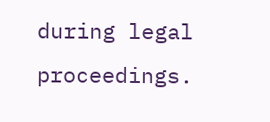during legal proceedings.